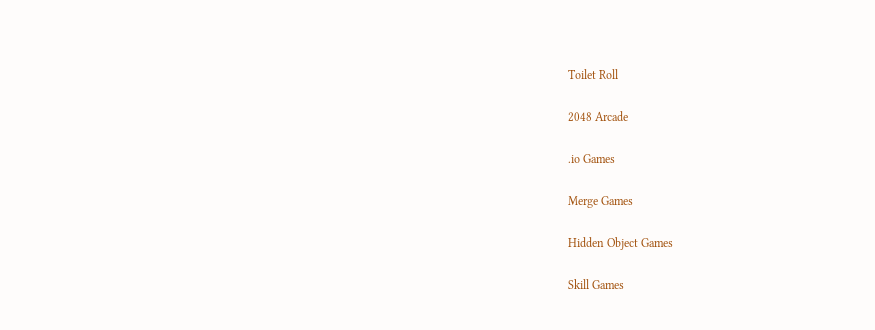Toilet Roll

2048 Arcade

.io Games

Merge Games

Hidden Object Games

Skill Games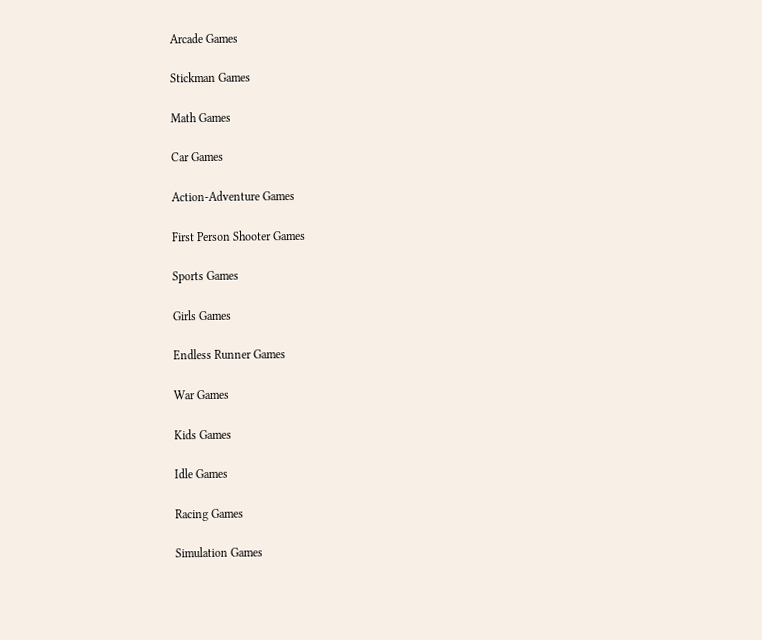Arcade Games

Stickman Games

Math Games

Car Games

Action-Adventure Games

First Person Shooter Games

Sports Games

Girls Games

Endless Runner Games

War Games

Kids Games

Idle Games

Racing Games

Simulation Games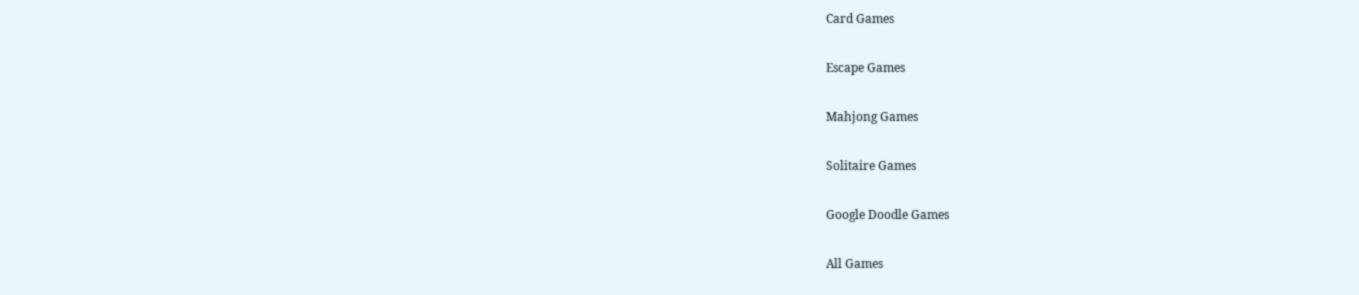Card Games

Escape Games

Mahjong Games

Solitaire Games

Google Doodle Games

All Games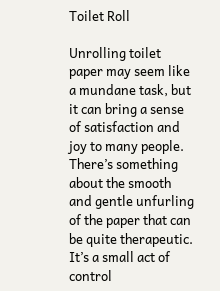Toilet Roll

Unrolling toilet paper may seem like a mundane task, but it can bring a sense of satisfaction and joy to many people. There’s something about the smooth and gentle unfurling of the paper that can be quite therapeutic. It’s a small act of control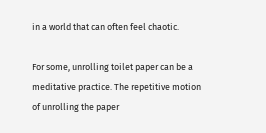in a world that can often feel chaotic.

For some, unrolling toilet paper can be a meditative practice. The repetitive motion of unrolling the paper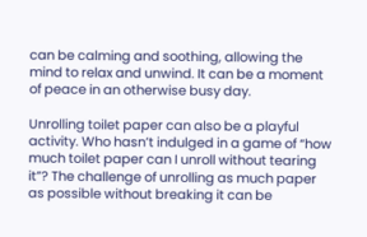can be calming and soothing, allowing the mind to relax and unwind. It can be a moment of peace in an otherwise busy day.

Unrolling toilet paper can also be a playful activity. Who hasn’t indulged in a game of “how much toilet paper can I unroll without tearing it”? The challenge of unrolling as much paper as possible without breaking it can be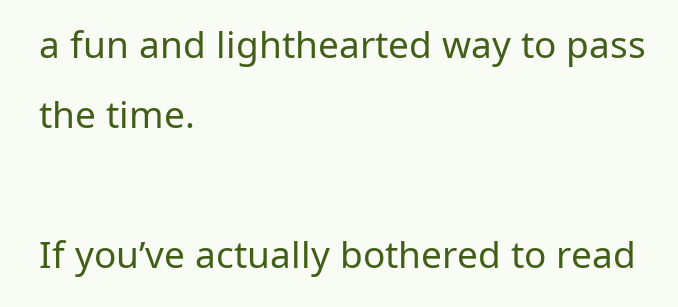a fun and lighthearted way to pass the time.

If you’ve actually bothered to read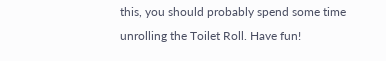this, you should probably spend some time unrolling the Toilet Roll. Have fun!